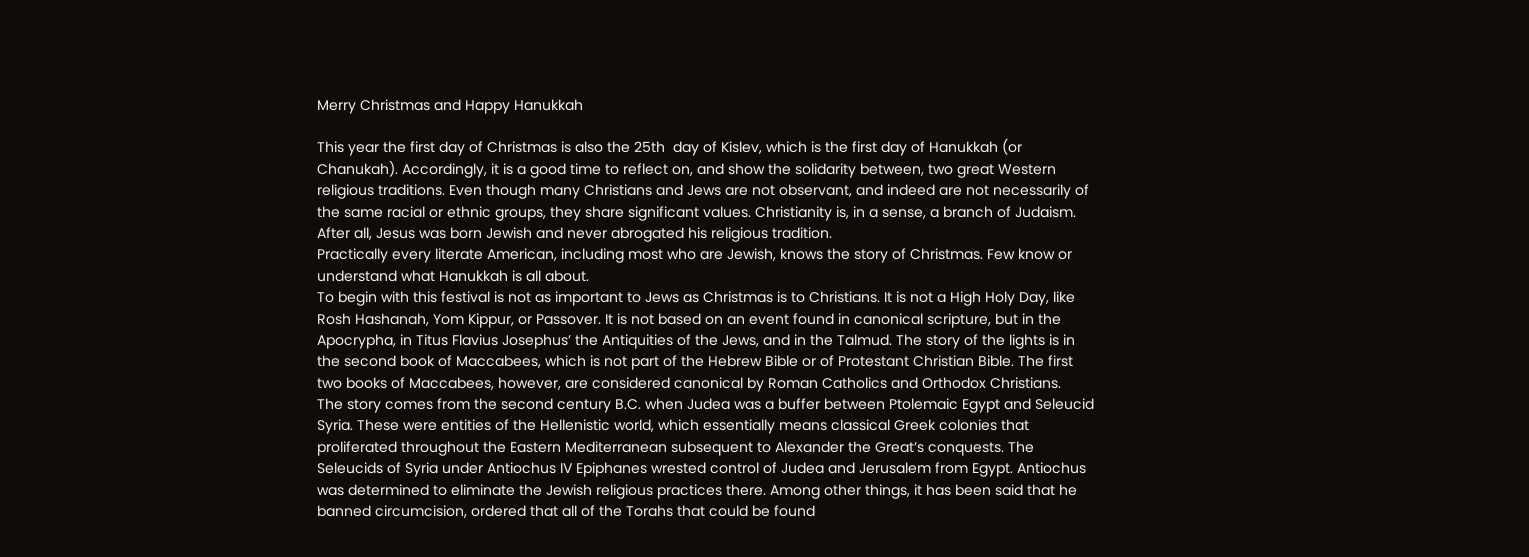Merry Christmas and Happy Hanukkah

This year the first day of Christmas is also the 25th  day of Kislev, which is the first day of Hanukkah (or Chanukah). Accordingly, it is a good time to reflect on, and show the solidarity between, two great Western religious traditions. Even though many Christians and Jews are not observant, and indeed are not necessarily of the same racial or ethnic groups, they share significant values. Christianity is, in a sense, a branch of Judaism. After all, Jesus was born Jewish and never abrogated his religious tradition.
Practically every literate American, including most who are Jewish, knows the story of Christmas. Few know or understand what Hanukkah is all about.
To begin with this festival is not as important to Jews as Christmas is to Christians. It is not a High Holy Day, like Rosh Hashanah, Yom Kippur, or Passover. It is not based on an event found in canonical scripture, but in the Apocrypha, in Titus Flavius Josephus’ the Antiquities of the Jews, and in the Talmud. The story of the lights is in the second book of Maccabees, which is not part of the Hebrew Bible or of Protestant Christian Bible. The first two books of Maccabees, however, are considered canonical by Roman Catholics and Orthodox Christians.
The story comes from the second century B.C. when Judea was a buffer between Ptolemaic Egypt and Seleucid Syria. These were entities of the Hellenistic world, which essentially means classical Greek colonies that proliferated throughout the Eastern Mediterranean subsequent to Alexander the Great’s conquests. The Seleucids of Syria under Antiochus IV Epiphanes wrested control of Judea and Jerusalem from Egypt. Antiochus was determined to eliminate the Jewish religious practices there. Among other things, it has been said that he banned circumcision, ordered that all of the Torahs that could be found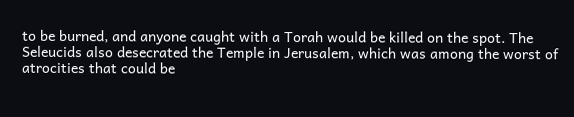to be burned, and anyone caught with a Torah would be killed on the spot. The Seleucids also desecrated the Temple in Jerusalem, which was among the worst of atrocities that could be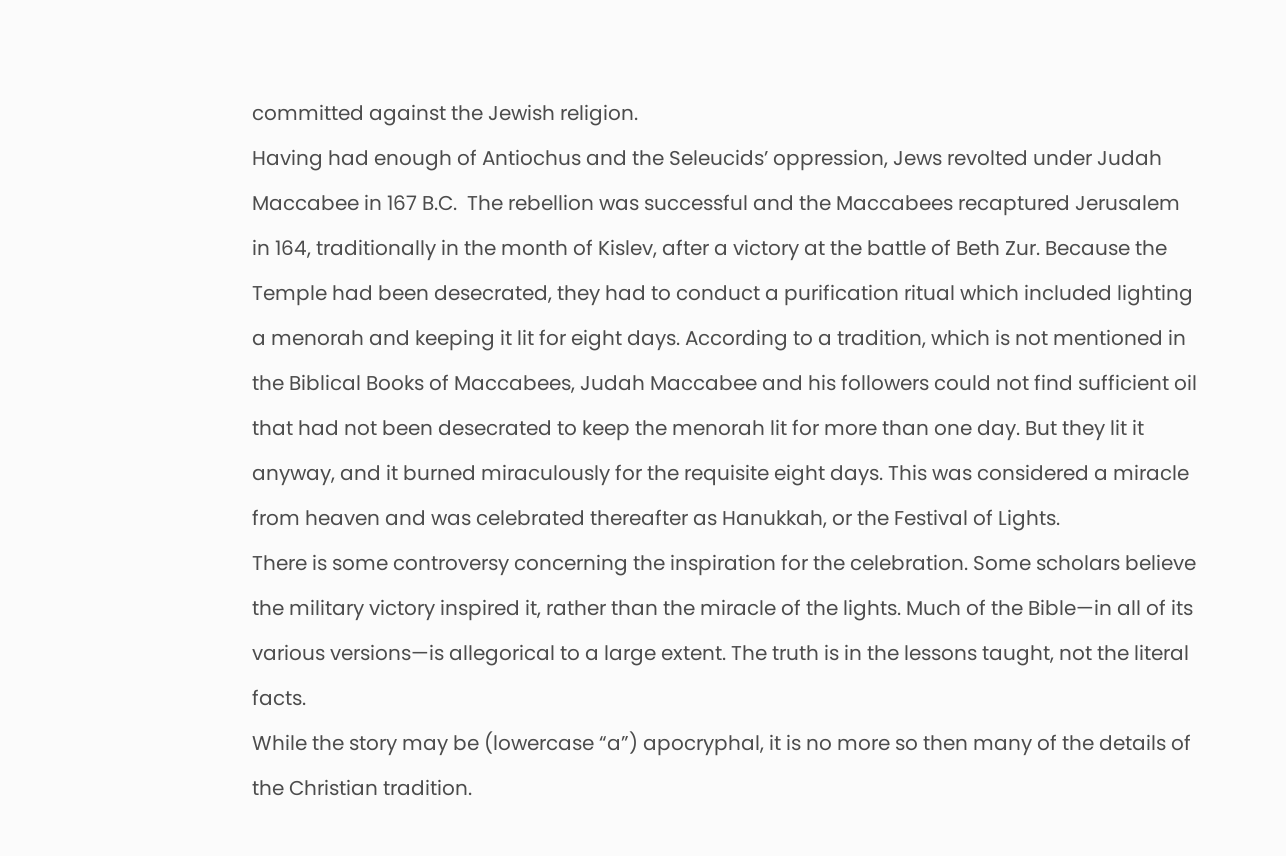committed against the Jewish religion.
Having had enough of Antiochus and the Seleucids’ oppression, Jews revolted under Judah Maccabee in 167 B.C.  The rebellion was successful and the Maccabees recaptured Jerusalem in 164, traditionally in the month of Kislev, after a victory at the battle of Beth Zur. Because the Temple had been desecrated, they had to conduct a purification ritual which included lighting a menorah and keeping it lit for eight days. According to a tradition, which is not mentioned in the Biblical Books of Maccabees, Judah Maccabee and his followers could not find sufficient oil that had not been desecrated to keep the menorah lit for more than one day. But they lit it anyway, and it burned miraculously for the requisite eight days. This was considered a miracle from heaven and was celebrated thereafter as Hanukkah, or the Festival of Lights.
There is some controversy concerning the inspiration for the celebration. Some scholars believe the military victory inspired it, rather than the miracle of the lights. Much of the Bible—in all of its various versions—is allegorical to a large extent. The truth is in the lessons taught, not the literal facts.
While the story may be (lowercase “a”) apocryphal, it is no more so then many of the details of the Christian tradition.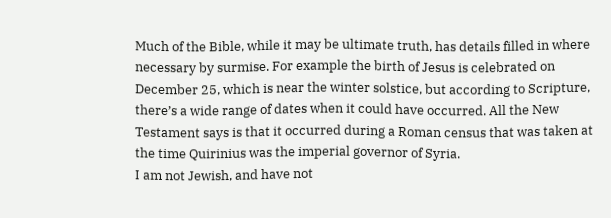Much of the Bible, while it may be ultimate truth, has details filled in where necessary by surmise. For example the birth of Jesus is celebrated on December 25, which is near the winter solstice, but according to Scripture, there’s a wide range of dates when it could have occurred. All the New Testament says is that it occurred during a Roman census that was taken at the time Quirinius was the imperial governor of Syria.
I am not Jewish, and have not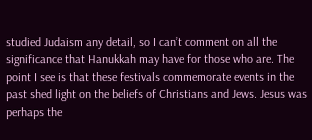studied Judaism any detail, so I can’t comment on all the significance that Hanukkah may have for those who are. The point I see is that these festivals commemorate events in the past shed light on the beliefs of Christians and Jews. Jesus was perhaps the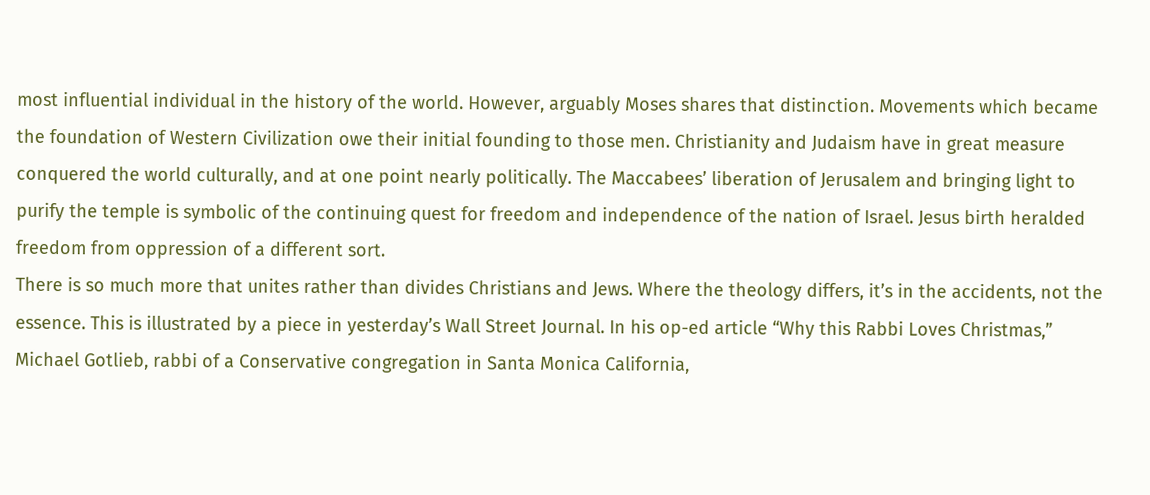most influential individual in the history of the world. However, arguably Moses shares that distinction. Movements which became the foundation of Western Civilization owe their initial founding to those men. Christianity and Judaism have in great measure conquered the world culturally, and at one point nearly politically. The Maccabees’ liberation of Jerusalem and bringing light to purify the temple is symbolic of the continuing quest for freedom and independence of the nation of Israel. Jesus birth heralded freedom from oppression of a different sort.
There is so much more that unites rather than divides Christians and Jews. Where the theology differs, it’s in the accidents, not the essence. This is illustrated by a piece in yesterday’s Wall Street Journal. In his op-ed article “Why this Rabbi Loves Christmas,” Michael Gotlieb, rabbi of a Conservative congregation in Santa Monica California,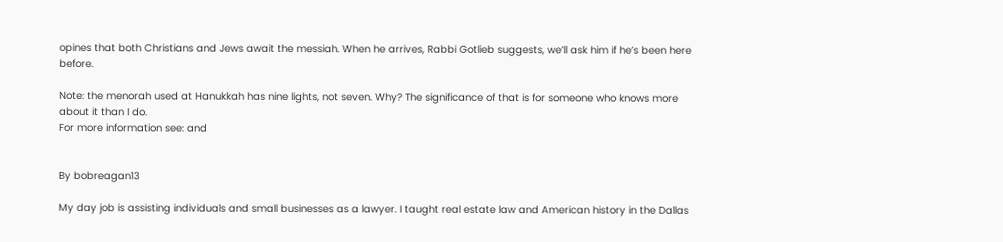opines that both Christians and Jews await the messiah. When he arrives, Rabbi Gotlieb suggests, we’ll ask him if he’s been here before.

Note: the menorah used at Hanukkah has nine lights, not seven. Why? The significance of that is for someone who knows more about it than I do.
For more information see: and


By bobreagan13

My day job is assisting individuals and small businesses as a lawyer. I taught real estate law and American history in the Dallas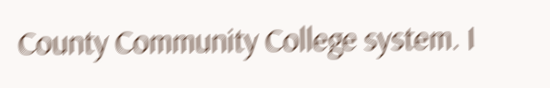County Community College system. I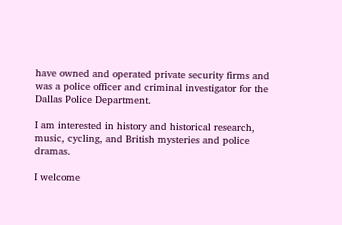have owned and operated private security firms and was a police officer and criminal investigator for the Dallas Police Department.

I am interested in history and historical research, music, cycling, and British mysteries and police dramas.

I welcome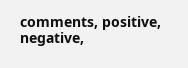comments, positive, negative,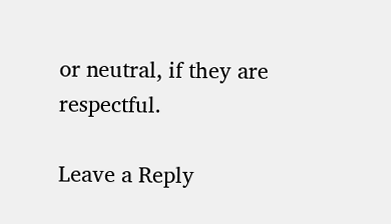or neutral, if they are respectful.

Leave a Reply